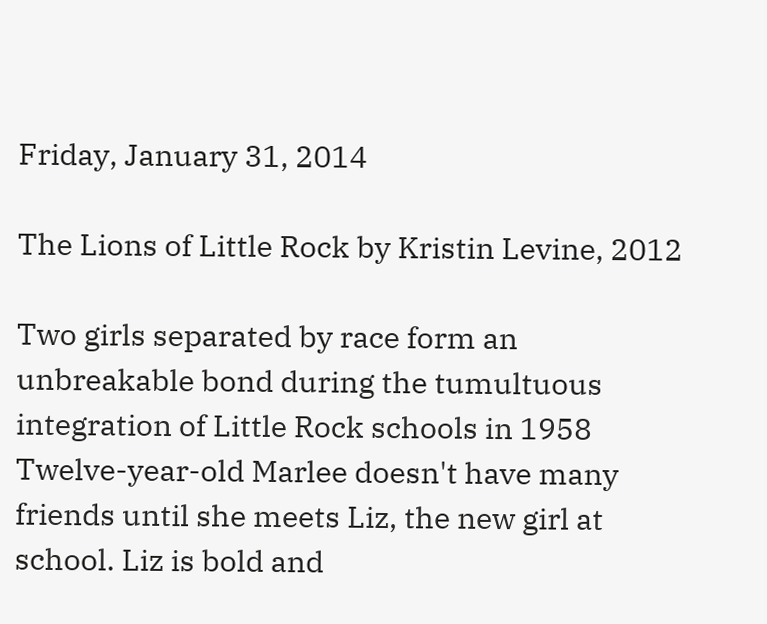Friday, January 31, 2014

The Lions of Little Rock by Kristin Levine, 2012

Two girls separated by race form an unbreakable bond during the tumultuous integration of Little Rock schools in 1958
Twelve-year-old Marlee doesn't have many friends until she meets Liz, the new girl at school. Liz is bold and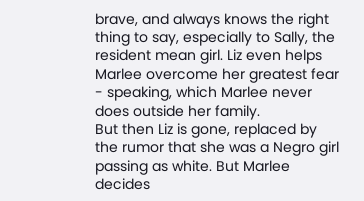brave, and always knows the right thing to say, especially to Sally, the resident mean girl. Liz even helps Marlee overcome her greatest fear - speaking, which Marlee never does outside her family.
But then Liz is gone, replaced by the rumor that she was a Negro girl passing as white. But Marlee decides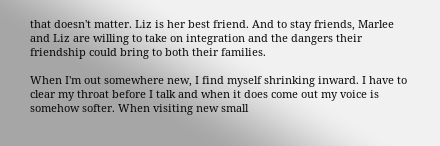that doesn't matter. Liz is her best friend. And to stay friends, Marlee and Liz are willing to take on integration and the dangers their friendship could bring to both their families.

When I'm out somewhere new, I find myself shrinking inward. I have to clear my throat before I talk and when it does come out my voice is somehow softer. When visiting new small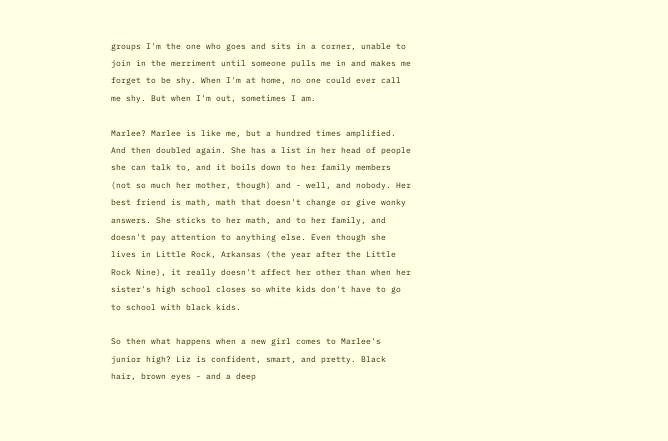groups I'm the one who goes and sits in a corner, unable to join in the merriment until someone pulls me in and makes me forget to be shy. When I'm at home, no one could ever call me shy. But when I'm out, sometimes I am.

Marlee? Marlee is like me, but a hundred times amplified. And then doubled again. She has a list in her head of people she can talk to, and it boils down to her family members (not so much her mother, though) and - well, and nobody. Her best friend is math, math that doesn't change or give wonky answers. She sticks to her math, and to her family, and doesn't pay attention to anything else. Even though she lives in Little Rock, Arkansas (the year after the Little Rock Nine), it really doesn't affect her other than when her sister's high school closes so white kids don't have to go to school with black kids.

So then what happens when a new girl comes to Marlee's junior high? Liz is confident, smart, and pretty. Black hair, brown eyes - and a deep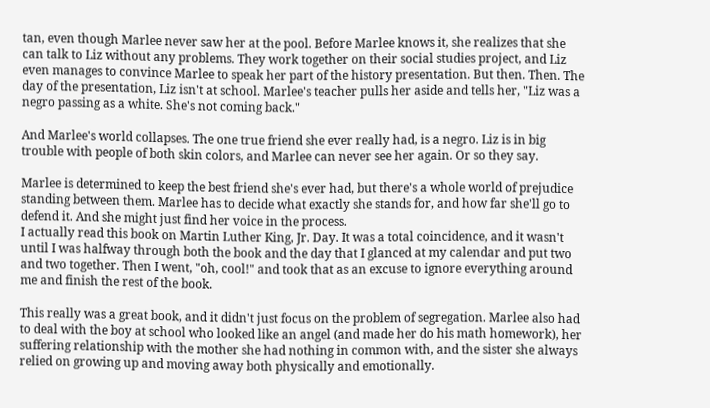tan, even though Marlee never saw her at the pool. Before Marlee knows it, she realizes that she can talk to Liz without any problems. They work together on their social studies project, and Liz even manages to convince Marlee to speak her part of the history presentation. But then. Then. The day of the presentation, Liz isn't at school. Marlee's teacher pulls her aside and tells her, "Liz was a negro passing as a white. She's not coming back."

And Marlee's world collapses. The one true friend she ever really had, is a negro. Liz is in big trouble with people of both skin colors, and Marlee can never see her again. Or so they say.

Marlee is determined to keep the best friend she's ever had, but there's a whole world of prejudice standing between them. Marlee has to decide what exactly she stands for, and how far she'll go to defend it. And she might just find her voice in the process.
I actually read this book on Martin Luther King, Jr. Day. It was a total coincidence, and it wasn't until I was halfway through both the book and the day that I glanced at my calendar and put two and two together. Then I went, "oh, cool!" and took that as an excuse to ignore everything around me and finish the rest of the book.

This really was a great book, and it didn't just focus on the problem of segregation. Marlee also had to deal with the boy at school who looked like an angel (and made her do his math homework), her suffering relationship with the mother she had nothing in common with, and the sister she always relied on growing up and moving away both physically and emotionally.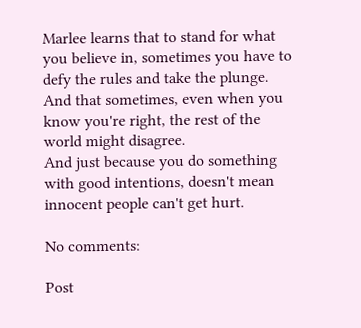Marlee learns that to stand for what you believe in, sometimes you have to defy the rules and take the plunge. And that sometimes, even when you know you're right, the rest of the world might disagree.
And just because you do something with good intentions, doesn't mean innocent people can't get hurt.

No comments:

Post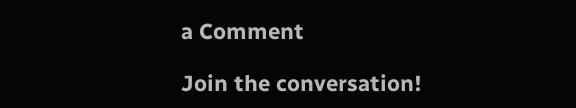a Comment

Join the conversation!